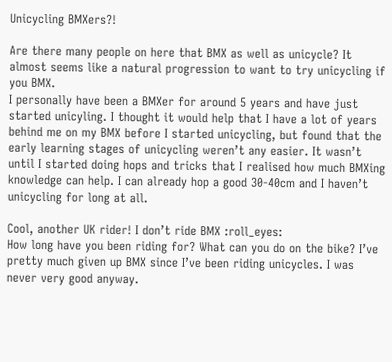Unicycling BMXers?!

Are there many people on here that BMX as well as unicycle? It almost seems like a natural progression to want to try unicycling if you BMX.
I personally have been a BMXer for around 5 years and have just started unicyling. I thought it would help that I have a lot of years behind me on my BMX before I started unicycling, but found that the early learning stages of unicycling weren’t any easier. It wasn’t until I started doing hops and tricks that I realised how much BMXing knowledge can help. I can already hop a good 30-40cm and I haven’t unicycling for long at all.

Cool, another UK rider! I don’t ride BMX :roll_eyes:
How long have you been riding for? What can you do on the bike? I’ve pretty much given up BMX since I’ve been riding unicycles. I was never very good anyway.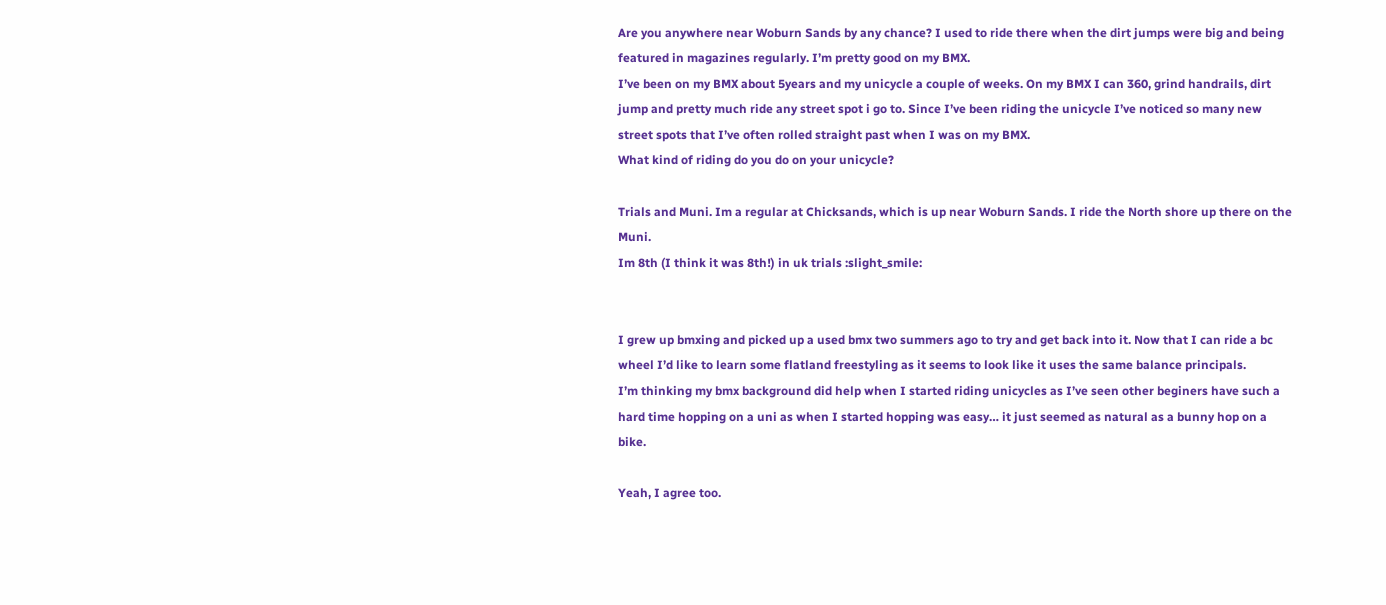Are you anywhere near Woburn Sands by any chance? I used to ride there when the dirt jumps were big and being featured in magazines regularly. I’m pretty good on my BMX.
I’ve been on my BMX about 5years and my unicycle a couple of weeks. On my BMX I can 360, grind handrails, dirt jump and pretty much ride any street spot i go to. Since I’ve been riding the unicycle I’ve noticed so many new street spots that I’ve often rolled straight past when I was on my BMX.
What kind of riding do you do on your unicycle?

Trials and Muni. Im a regular at Chicksands, which is up near Woburn Sands. I ride the North shore up there on the Muni.
Im 8th (I think it was 8th!) in uk trials :slight_smile:


I grew up bmxing and picked up a used bmx two summers ago to try and get back into it. Now that I can ride a bc wheel I’d like to learn some flatland freestyling as it seems to look like it uses the same balance principals.
I’m thinking my bmx background did help when I started riding unicycles as I’ve seen other beginers have such a hard time hopping on a uni as when I started hopping was easy… it just seemed as natural as a bunny hop on a bike.

Yeah, I agree too.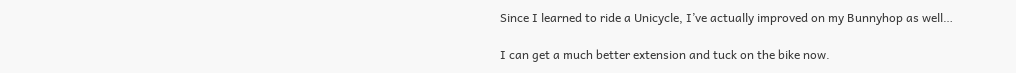Since I learned to ride a Unicycle, I’ve actually improved on my Bunnyhop as well…

I can get a much better extension and tuck on the bike now.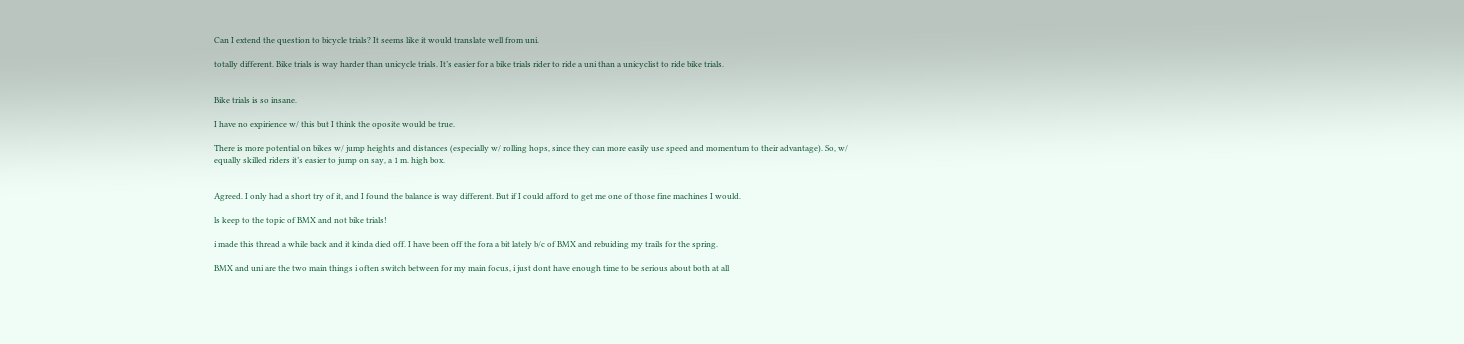Can I extend the question to bicycle trials? It seems like it would translate well from uni.

totally different. Bike trials is way harder than unicycle trials. It’s easier for a bike trials rider to ride a uni than a unicyclist to ride bike trials.


Bike trials is so insane.

I have no expirience w/ this but I think the oposite would be true.

There is more potential on bikes w/ jump heights and distances (especially w/ rolling hops, since they can more easily use speed and momentum to their advantage). So, w/ equally skilled riders it’s easier to jump on say, a 1 m. high box.


Agreed. I only had a short try of it, and I found the balance is way different. But if I could afford to get me one of those fine machines I would.

ls keep to the topic of BMX and not bike trials!

i made this thread a while back and it kinda died off. I have been off the fora a bit lately b/c of BMX and rebuiding my trails for the spring.

BMX and uni are the two main things i often switch between for my main focus, i just dont have enough time to be serious about both at all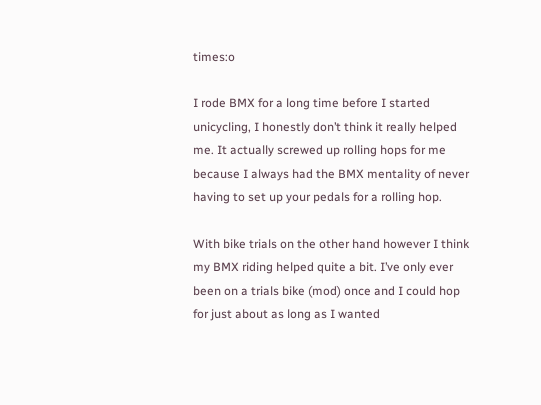times:o

I rode BMX for a long time before I started unicycling, I honestly don’t think it really helped me. It actually screwed up rolling hops for me because I always had the BMX mentality of never having to set up your pedals for a rolling hop.

With bike trials on the other hand however I think my BMX riding helped quite a bit. I’ve only ever been on a trials bike (mod) once and I could hop for just about as long as I wanted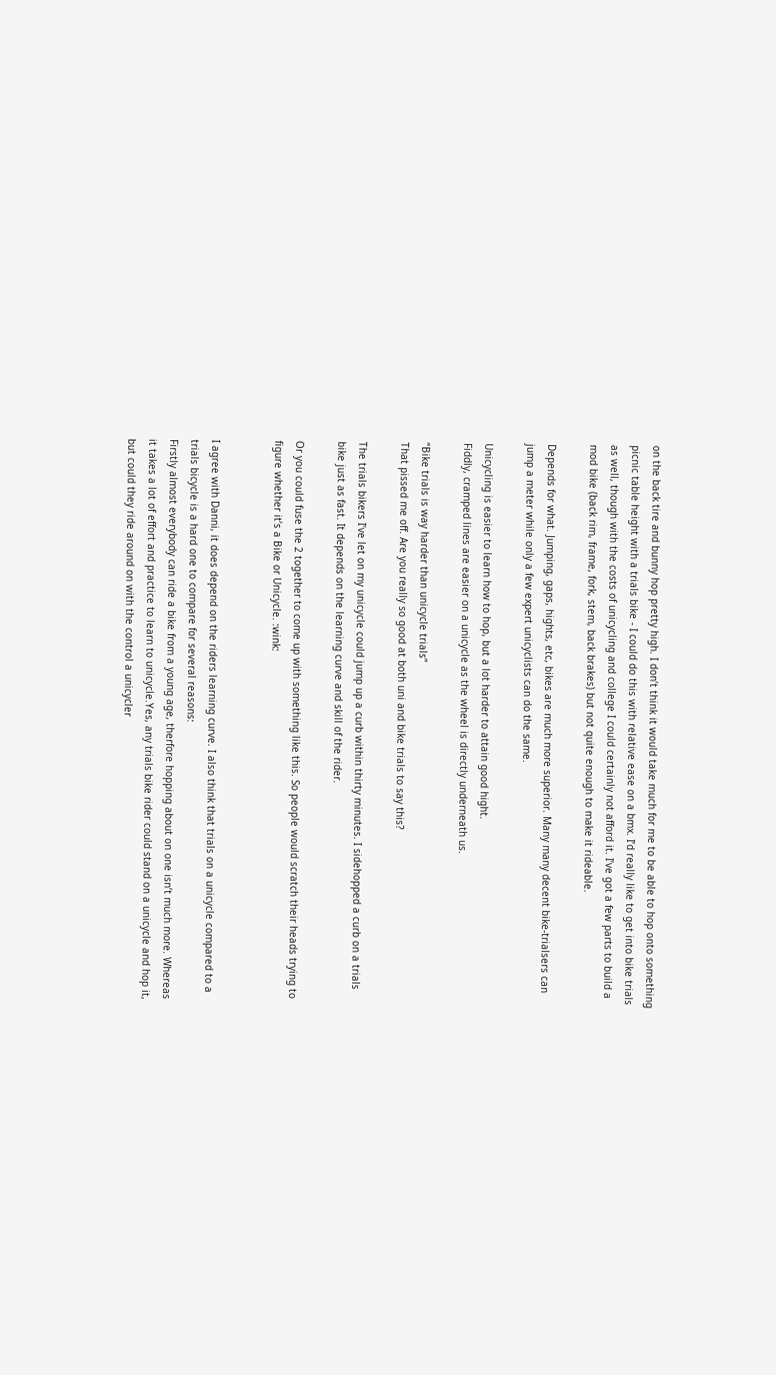on the back tire and bunny hop pretty high. I don’t think it would take much for me to be able to hop onto something picnic table height with a trials bike - I could do this with relative ease on a bmx. I’d really like to get into bike trials as well, though with the costs of unicycling and college I could certainly not afford it. I’ve got a few parts to build a mod bike (back rim, frame, fork, stem, back brakes) but not quite enough to make it rideable.

Depends for what. Jumping, gaps, hights, etc, bikes are much more superior. Many many decent bike-trialsers can jump a meter while only a few expert unicyclists can do the same.

Unicycling is easier to learn how to hop, but a lot harder to attain good hight.
Fiddly, cramped lines are easier on a unicycle as the wheel is directly underneath us.

“Bike trials is way harder than unicycle trials”
That pissed me off. Are you really so good at both uni and bike trials to say this?

The trials bikers I’ve let on my unicycle could jump up a curb within thirty minutes. I sidehopped a curb on a trials bike just as fast. It depends on the learning curve and skill of the rider.

Or you could fuse the 2 together to come up with something like this. So people would scratch their heads trying to figure whether it’s a Bike or Unicycle. :wink:


I agree with Danni, it does depend on the riders learning curve. I also think that trials on a unicycle compared to a trials bicycle is a hard one to compare for several reasons:
Firstly almost everybody can ride a bike from a young age, therfore hopping about on one isn’t much more. Whereas it takes a lot of effort and practice to learn to unicycle.Yes, any trials bike rider could stand on a unicycle and hop it, but could they ride around on with the control a unicycler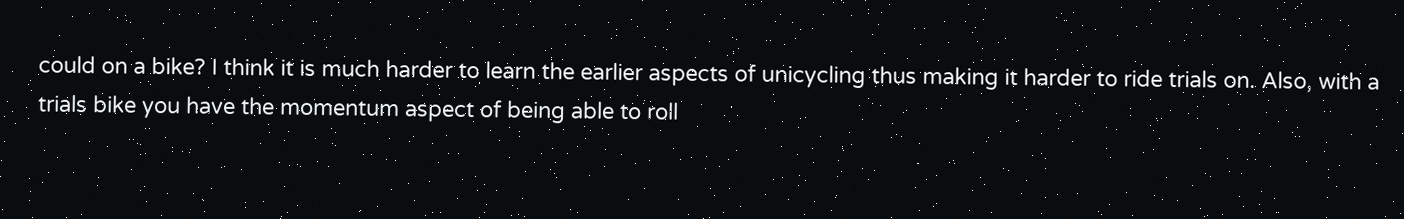could on a bike? I think it is much harder to learn the earlier aspects of unicycling thus making it harder to ride trials on. Also, with a trials bike you have the momentum aspect of being able to roll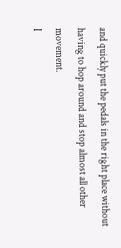and quickly put the pedals in the right place without having to hop around and stop almost all other movement.
I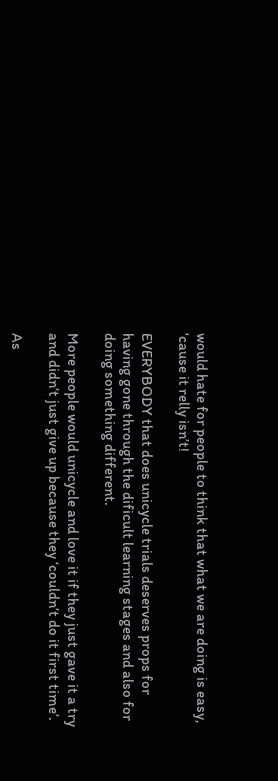would hate for people to think that what we are doing is easy, 'cause it relly isn’t!

EVERYBODY that does unicycle trials deserves props for having gone through the dificult learning stages and also for doing something different.

More people would unicycle and love it if they just gave it a try and didn’t just give up because they ‘couldn’t do it first time’.

As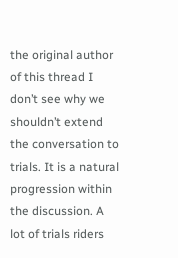the original author of this thread I don’t see why we shouldn’t extend the conversation to trials. It is a natural progression within the discussion. A lot of trials riders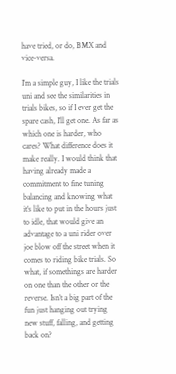have tried, or do, BMX and vice-versa.

I’m a simple guy, I like the trials uni and see the similarities in trials bikes, so if I ever get the spare cash, I’ll get one. As far as which one is harder, who cares? What difference does it make really. I would think that having already made a commitment to fine tuning balancing and knowing what it’s like to put in the hours just to idle, that would give an advantage to a uni rider over joe blow off the street when it comes to riding bike trials. So what, if somethings are harder on one than the other or the reverse. Isn’t a big part of the fun just hanging out trying new stuff, falling, and getting back on?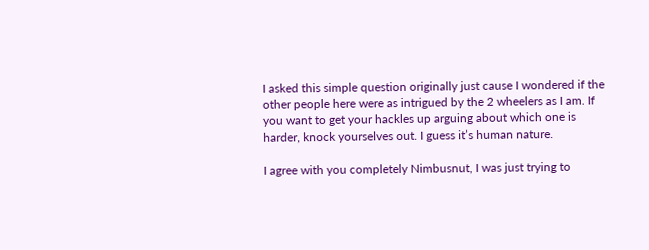I asked this simple question originally just cause I wondered if the other people here were as intrigued by the 2 wheelers as I am. If you want to get your hackles up arguing about which one is harder, knock yourselves out. I guess it’s human nature.

I agree with you completely Nimbusnut, I was just trying to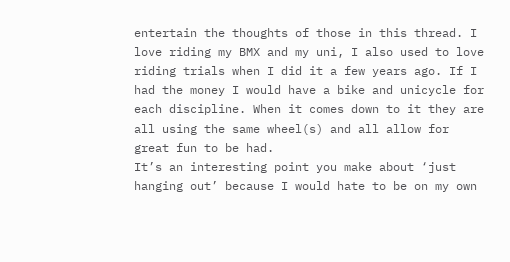entertain the thoughts of those in this thread. I love riding my BMX and my uni, I also used to love riding trials when I did it a few years ago. If I had the money I would have a bike and unicycle for each discipline. When it comes down to it they are all using the same wheel(s) and all allow for great fun to be had.
It’s an interesting point you make about ‘just hanging out’ because I would hate to be on my own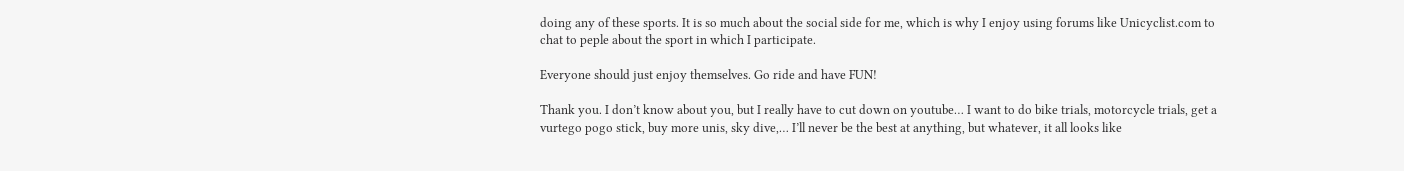doing any of these sports. It is so much about the social side for me, which is why I enjoy using forums like Unicyclist.com to chat to peple about the sport in which I participate.

Everyone should just enjoy themselves. Go ride and have FUN!

Thank you. I don’t know about you, but I really have to cut down on youtube… I want to do bike trials, motorcycle trials, get a vurtego pogo stick, buy more unis, sky dive,… I’ll never be the best at anything, but whatever, it all looks like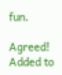fun.

Agreed! Added to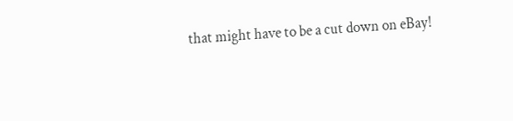that might have to be a cut down on eBay!